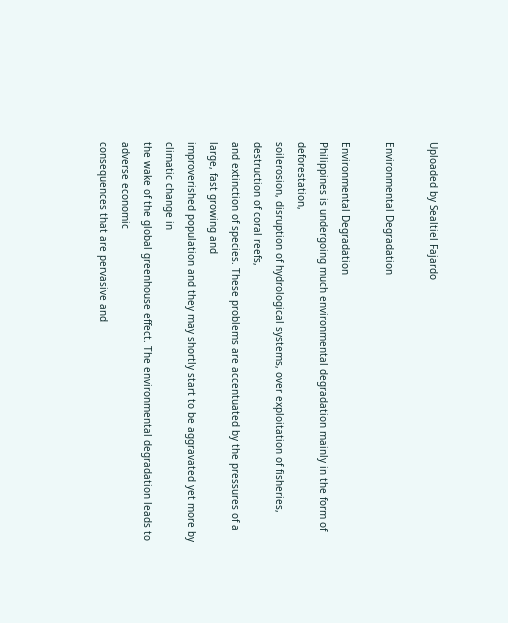Uploaded by Sealtiel Fajardo

Environmental Degradation

Environmental Degradation
Philippines is undergoing much environmental degradation mainly in the form of deforestation,
soilerosion, disruption of hydrological systems, over exploitation of fisheries, destruction of coral reefs,
and extinction of species. These problems are accentuated by the pressures of a large, fast growing and
improverished population and they may shortly start to be aggravated yet more by climatic change in
the wake of the global greenhouse effect. The environmental degradation leads to adverse economic
consequences that are pervasive and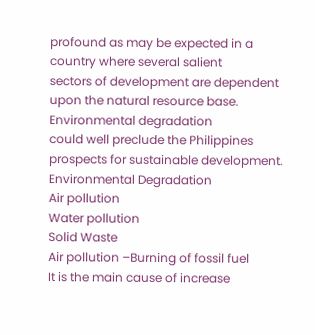profound as may be expected in a country where several salient
sectors of development are dependent upon the natural resource base. Environmental degradation
could well preclude the Philippines prospects for sustainable development.
Environmental Degradation
Air pollution
Water pollution
Solid Waste
Air pollution –Burning of fossil fuel
It is the main cause of increase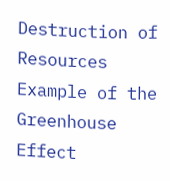Destruction of Resources
Example of the Greenhouse Effect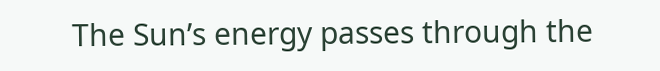The Sun’s energy passes through the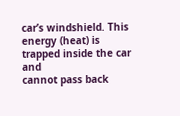car’s windshield. This energy (heat) is trapped inside the car and
cannot pass back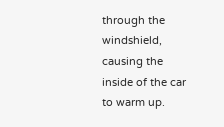through the windshield, causing the inside of the car to warm up.